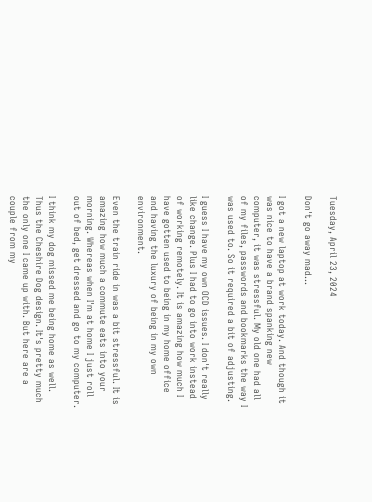Tuesday, April 23, 2024

Don't go away mad...

I got a new laptop at work today. And though it was nice to have a brand spanking new computer, it was stressful. My old one had all of my files, passwords and bookmarks the way I was used to. So it required a bit of adjusting.

I guess I have my own OCD issues. I don't really like change. Plus I had to go into work instead of working remotely. It is amazing how much I have gotten used to being in my home office and having the luxury of being in my own environment.

Even the train ride in was a bit stressful. It is amazing how much a commute eats into your morning. Whereas when I'm at home I just roll out of bed, get dressed and go to my computer.

I think my dog missed me being home as well. Thus the Cheshire Dog design. It's pretty much the only one I came up with. But here are a couple from my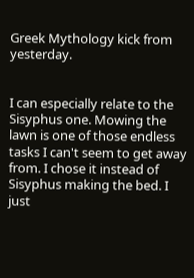Greek Mythology kick from yesterday.


I can especially relate to the Sisyphus one. Mowing the lawn is one of those endless tasks I can't seem to get away from. I chose it instead of Sisyphus making the bed. I just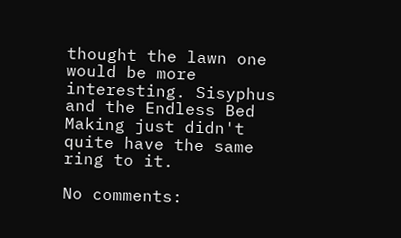thought the lawn one would be more interesting. Sisyphus and the Endless Bed Making just didn't quite have the same ring to it.

No comments: